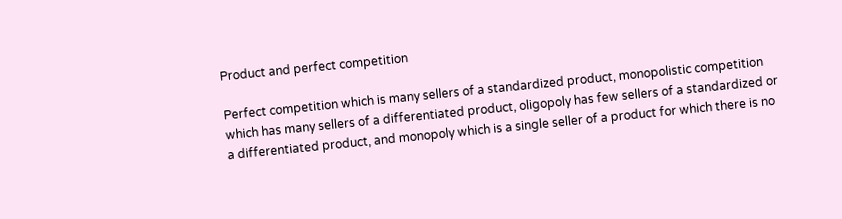Product and perfect competition

Perfect competition which is many sellers of a standardized product, monopolistic competition which has many sellers of a differentiated product, oligopoly has few sellers of a standardized or a differentiated product, and monopoly which is a single seller of a product for which there is no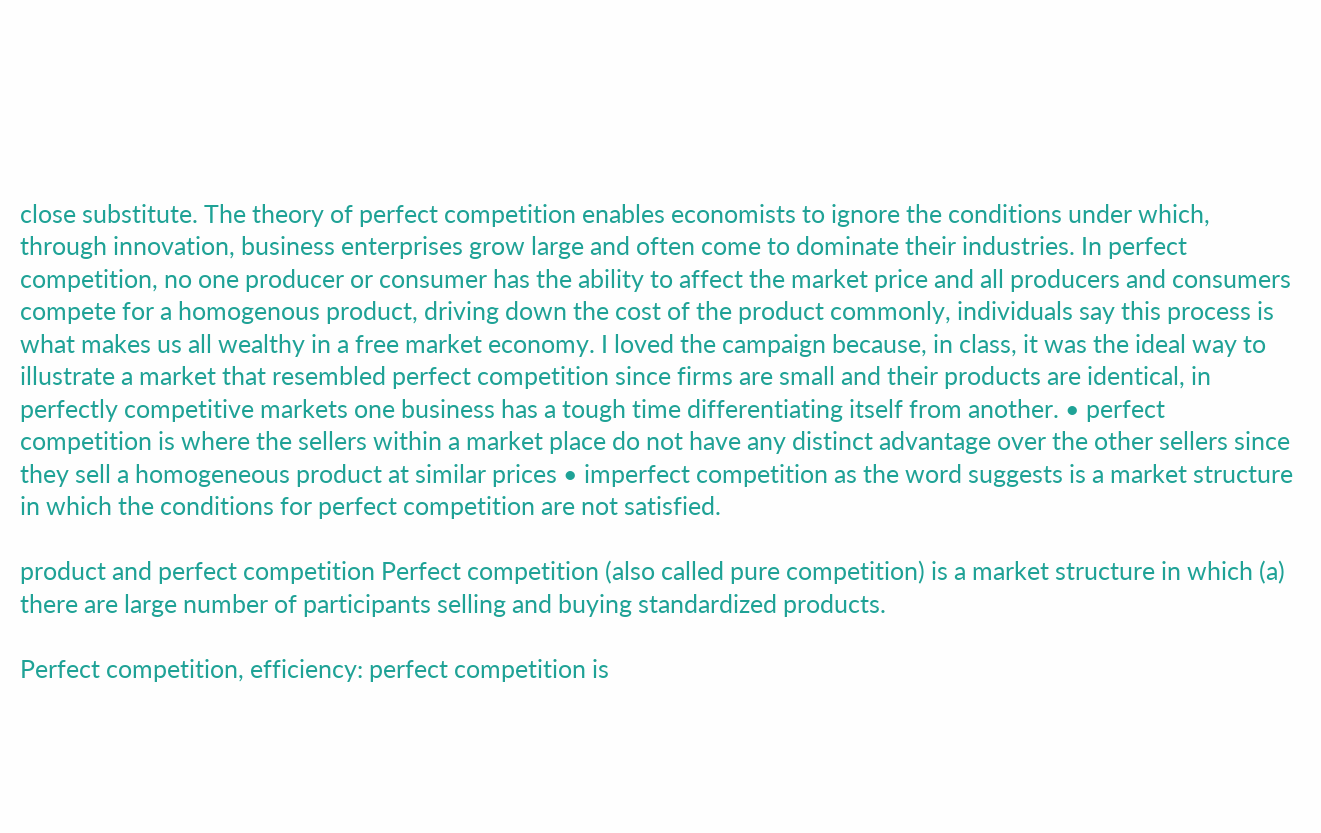close substitute. The theory of perfect competition enables economists to ignore the conditions under which, through innovation, business enterprises grow large and often come to dominate their industries. In perfect competition, no one producer or consumer has the ability to affect the market price and all producers and consumers compete for a homogenous product, driving down the cost of the product commonly, individuals say this process is what makes us all wealthy in a free market economy. I loved the campaign because, in class, it was the ideal way to illustrate a market that resembled perfect competition since firms are small and their products are identical, in perfectly competitive markets one business has a tough time differentiating itself from another. • perfect competition is where the sellers within a market place do not have any distinct advantage over the other sellers since they sell a homogeneous product at similar prices • imperfect competition as the word suggests is a market structure in which the conditions for perfect competition are not satisfied.

product and perfect competition Perfect competition (also called pure competition) is a market structure in which (a) there are large number of participants selling and buying standardized products.

Perfect competition, efficiency: perfect competition is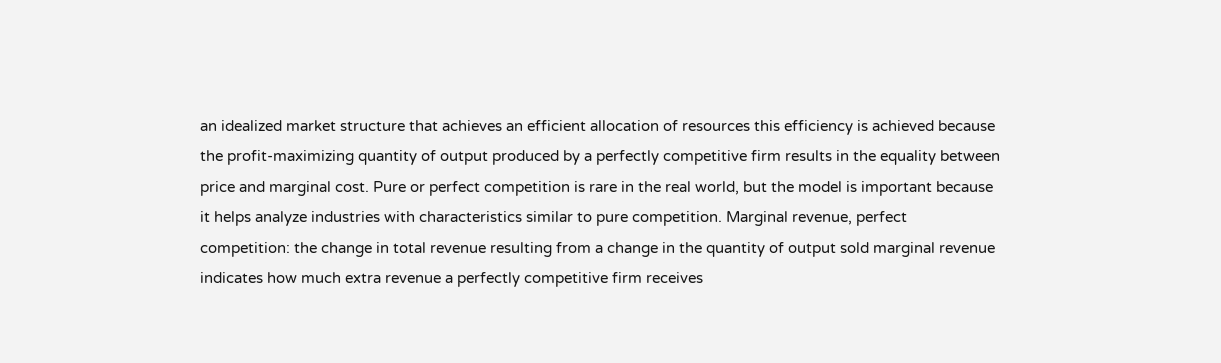an idealized market structure that achieves an efficient allocation of resources this efficiency is achieved because the profit-maximizing quantity of output produced by a perfectly competitive firm results in the equality between price and marginal cost. Pure or perfect competition is rare in the real world, but the model is important because it helps analyze industries with characteristics similar to pure competition. Marginal revenue, perfect competition: the change in total revenue resulting from a change in the quantity of output sold marginal revenue indicates how much extra revenue a perfectly competitive firm receives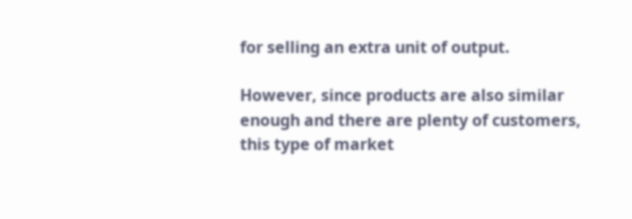for selling an extra unit of output.

However, since products are also similar enough and there are plenty of customers, this type of market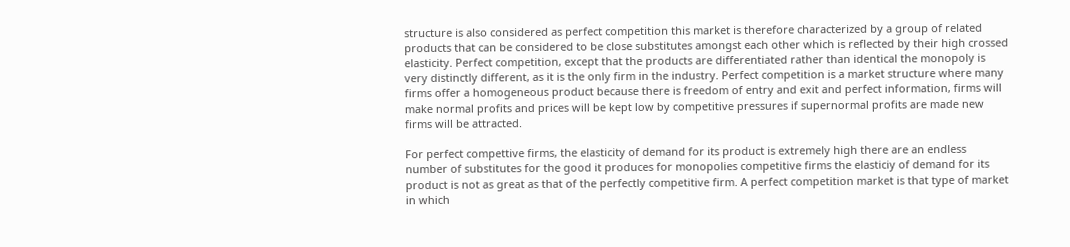structure is also considered as perfect competition this market is therefore characterized by a group of related products that can be considered to be close substitutes amongst each other which is reflected by their high crossed elasticity. Perfect competition, except that the products are differentiated rather than identical the monopoly is very distinctly different, as it is the only firm in the industry. Perfect competition is a market structure where many firms offer a homogeneous product because there is freedom of entry and exit and perfect information, firms will make normal profits and prices will be kept low by competitive pressures if supernormal profits are made new firms will be attracted.

For perfect compettive firms, the elasticity of demand for its product is extremely high there are an endless number of substitutes for the good it produces for monopolies competitive firms the elasticiy of demand for its product is not as great as that of the perfectly competitive firm. A perfect competition market is that type of market in which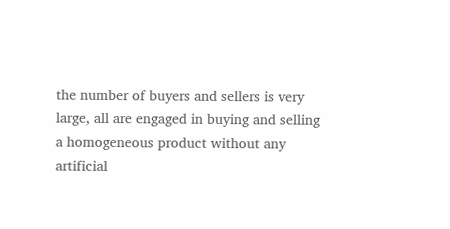the number of buyers and sellers is very large, all are engaged in buying and selling a homogeneous product without any artificial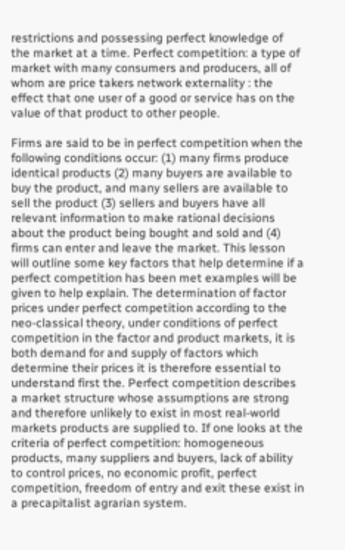restrictions and possessing perfect knowledge of the market at a time. Perfect competition: a type of market with many consumers and producers, all of whom are price takers network externality : the effect that one user of a good or service has on the value of that product to other people.

Firms are said to be in perfect competition when the following conditions occur: (1) many firms produce identical products (2) many buyers are available to buy the product, and many sellers are available to sell the product (3) sellers and buyers have all relevant information to make rational decisions about the product being bought and sold and (4) firms can enter and leave the market. This lesson will outline some key factors that help determine if a perfect competition has been met examples will be given to help explain. The determination of factor prices under perfect competition according to the neo-classical theory, under conditions of perfect competition in the factor and product markets, it is both demand for and supply of factors which determine their prices it is therefore essential to understand first the. Perfect competition describes a market structure whose assumptions are strong and therefore unlikely to exist in most real-world markets products are supplied to. If one looks at the criteria of perfect competition: homogeneous products, many suppliers and buyers, lack of ability to control prices, no economic profit, perfect competition, freedom of entry and exit these exist in a precapitalist agrarian system.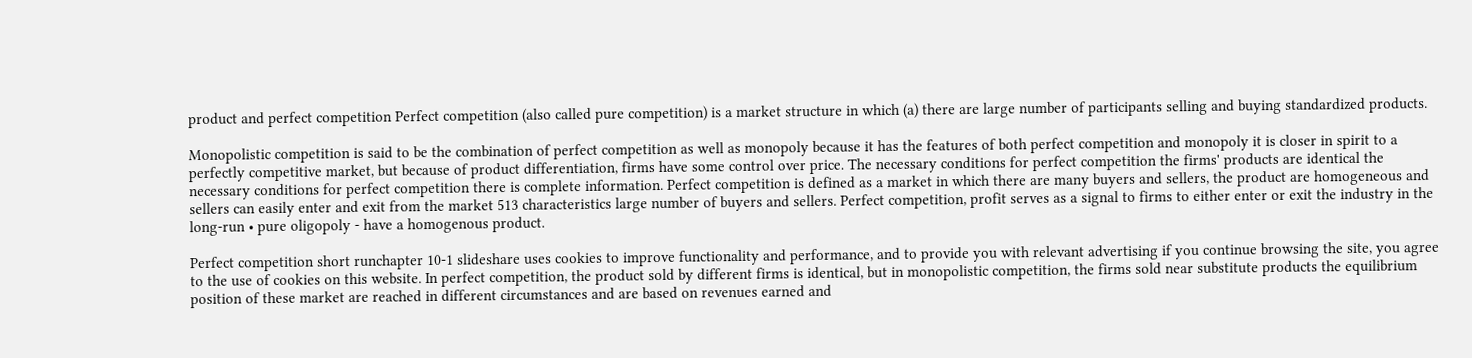product and perfect competition Perfect competition (also called pure competition) is a market structure in which (a) there are large number of participants selling and buying standardized products.

Monopolistic competition is said to be the combination of perfect competition as well as monopoly because it has the features of both perfect competition and monopoly it is closer in spirit to a perfectly competitive market, but because of product differentiation, firms have some control over price. The necessary conditions for perfect competition the firms' products are identical the necessary conditions for perfect competition there is complete information. Perfect competition is defined as a market in which there are many buyers and sellers, the product are homogeneous and sellers can easily enter and exit from the market 513 characteristics large number of buyers and sellers. Perfect competition, profit serves as a signal to firms to either enter or exit the industry in the long-run • pure oligopoly - have a homogenous product.

Perfect competition short runchapter 10-1 slideshare uses cookies to improve functionality and performance, and to provide you with relevant advertising if you continue browsing the site, you agree to the use of cookies on this website. In perfect competition, the product sold by different firms is identical, but in monopolistic competition, the firms sold near substitute products the equilibrium position of these market are reached in different circumstances and are based on revenues earned and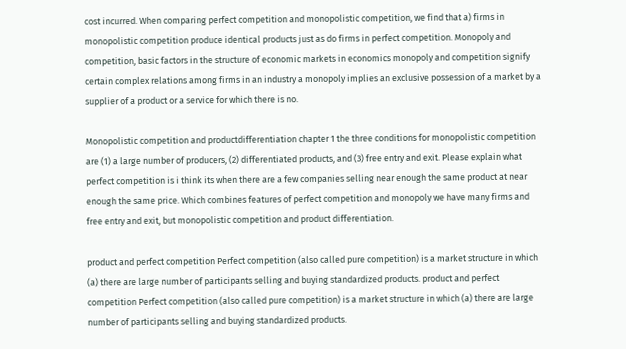cost incurred. When comparing perfect competition and monopolistic competition, we find that a) firms in monopolistic competition produce identical products just as do firms in perfect competition. Monopoly and competition, basic factors in the structure of economic markets in economics monopoly and competition signify certain complex relations among firms in an industry a monopoly implies an exclusive possession of a market by a supplier of a product or a service for which there is no.

Monopolistic competition and productdifferentiation chapter 1 the three conditions for monopolistic competition are (1) a large number of producers, (2) differentiated products, and (3) free entry and exit. Please explain what perfect competition is i think its when there are a few companies selling near enough the same product at near enough the same price. Which combines features of perfect competition and monopoly we have many firms and free entry and exit, but monopolistic competition and product differentiation.

product and perfect competition Perfect competition (also called pure competition) is a market structure in which (a) there are large number of participants selling and buying standardized products. product and perfect competition Perfect competition (also called pure competition) is a market structure in which (a) there are large number of participants selling and buying standardized products.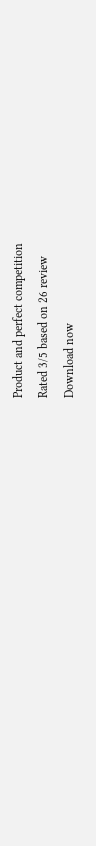Product and perfect competition
Rated 3/5 based on 26 review
Download now